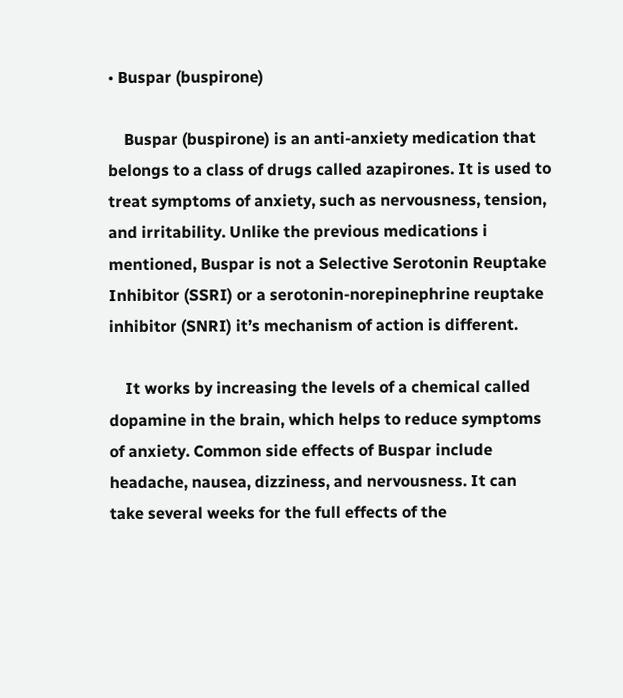• Buspar (buspirone)

    Buspar (buspirone) is an anti-anxiety medication that belongs to a class of drugs called azapirones. It is used to treat symptoms of anxiety, such as nervousness, tension, and irritability. Unlike the previous medications i mentioned, Buspar is not a Selective Serotonin Reuptake Inhibitor (SSRI) or a serotonin-norepinephrine reuptake inhibitor (SNRI) it’s mechanism of action is different.

    It works by increasing the levels of a chemical called dopamine in the brain, which helps to reduce symptoms of anxiety. Common side effects of Buspar include headache, nausea, dizziness, and nervousness. It can take several weeks for the full effects of the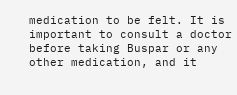medication to be felt. It is important to consult a doctor before taking Buspar or any other medication, and it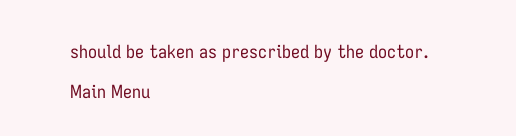should be taken as prescribed by the doctor.

Main Menu